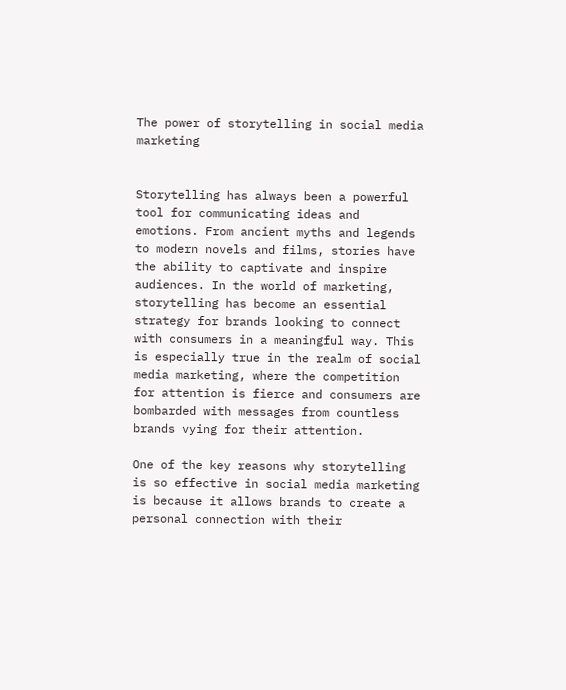The power of storytelling in social media marketing


Storytelling has always been a powerful tool for communicating ideas and emotions. From ancient myths and legends to modern novels and films, stories have the ability to captivate and inspire audiences. In the world of marketing, storytelling has become an essential strategy for brands looking to connect with consumers in a meaningful way. This is especially true in the realm of social media marketing, where the competition for attention is fierce and consumers are bombarded with messages from countless brands vying for their attention.

One of the key reasons why storytelling is so effective in social media marketing is because it allows brands to create a personal connection with their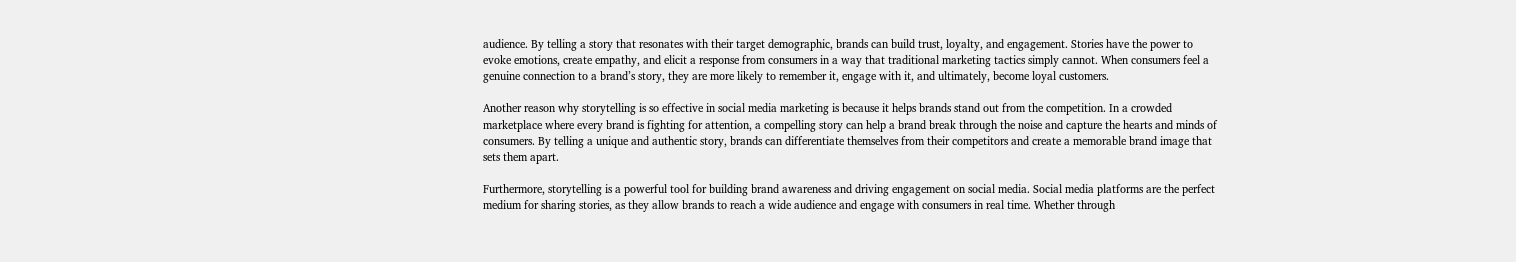audience. By telling a story that resonates with their target demographic, brands can build trust, loyalty, and engagement. Stories have the power to evoke emotions, create empathy, and elicit a response from consumers in a way that traditional marketing tactics simply cannot. When consumers feel a genuine connection to a brand’s story, they are more likely to remember it, engage with it, and ultimately, become loyal customers.

Another reason why storytelling is so effective in social media marketing is because it helps brands stand out from the competition. In a crowded marketplace where every brand is fighting for attention, a compelling story can help a brand break through the noise and capture the hearts and minds of consumers. By telling a unique and authentic story, brands can differentiate themselves from their competitors and create a memorable brand image that sets them apart.

Furthermore, storytelling is a powerful tool for building brand awareness and driving engagement on social media. Social media platforms are the perfect medium for sharing stories, as they allow brands to reach a wide audience and engage with consumers in real time. Whether through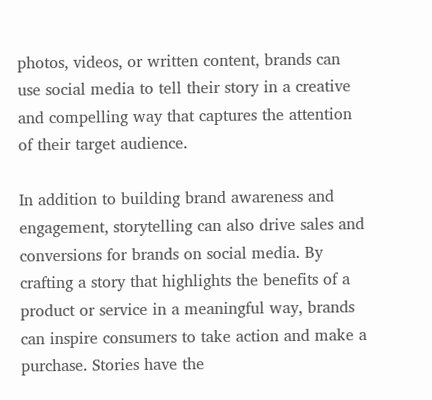photos, videos, or written content, brands can use social media to tell their story in a creative and compelling way that captures the attention of their target audience.

In addition to building brand awareness and engagement, storytelling can also drive sales and conversions for brands on social media. By crafting a story that highlights the benefits of a product or service in a meaningful way, brands can inspire consumers to take action and make a purchase. Stories have the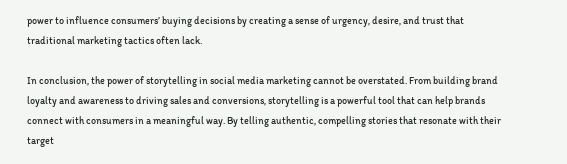power to influence consumers’ buying decisions by creating a sense of urgency, desire, and trust that traditional marketing tactics often lack.

In conclusion, the power of storytelling in social media marketing cannot be overstated. From building brand loyalty and awareness to driving sales and conversions, storytelling is a powerful tool that can help brands connect with consumers in a meaningful way. By telling authentic, compelling stories that resonate with their target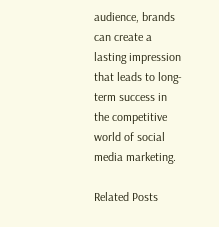audience, brands can create a lasting impression that leads to long-term success in the competitive world of social media marketing.

Related Posts